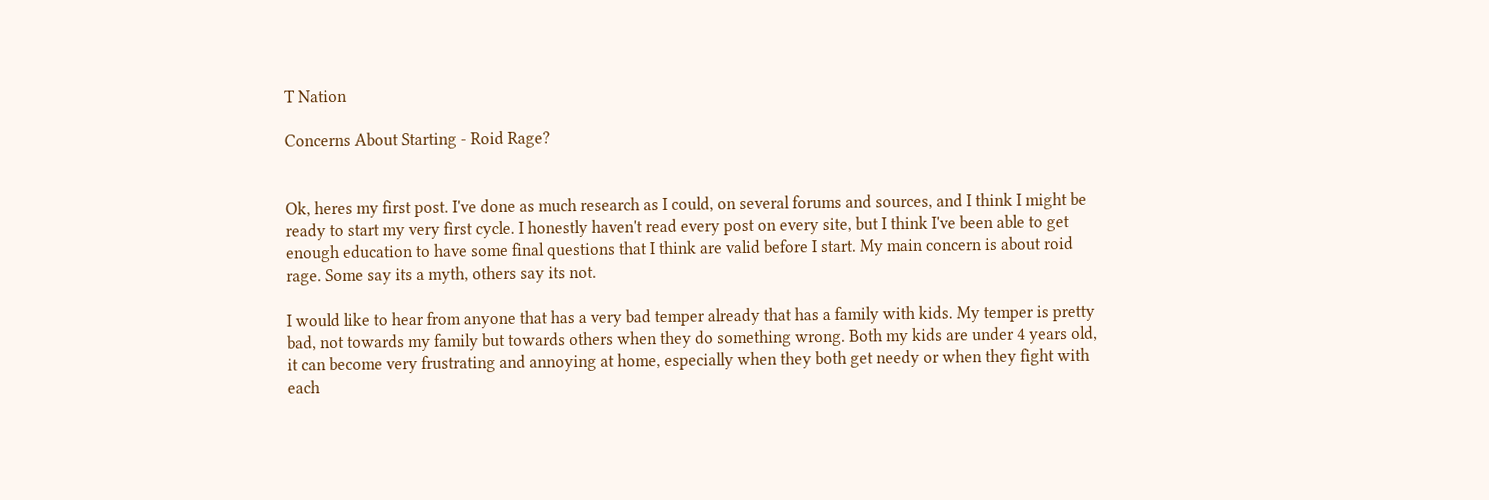T Nation

Concerns About Starting - Roid Rage?


Ok, heres my first post. I've done as much research as I could, on several forums and sources, and I think I might be ready to start my very first cycle. I honestly haven't read every post on every site, but I think I've been able to get enough education to have some final questions that I think are valid before I start. My main concern is about roid rage. Some say its a myth, others say its not.

I would like to hear from anyone that has a very bad temper already that has a family with kids. My temper is pretty bad, not towards my family but towards others when they do something wrong. Both my kids are under 4 years old, it can become very frustrating and annoying at home, especially when they both get needy or when they fight with each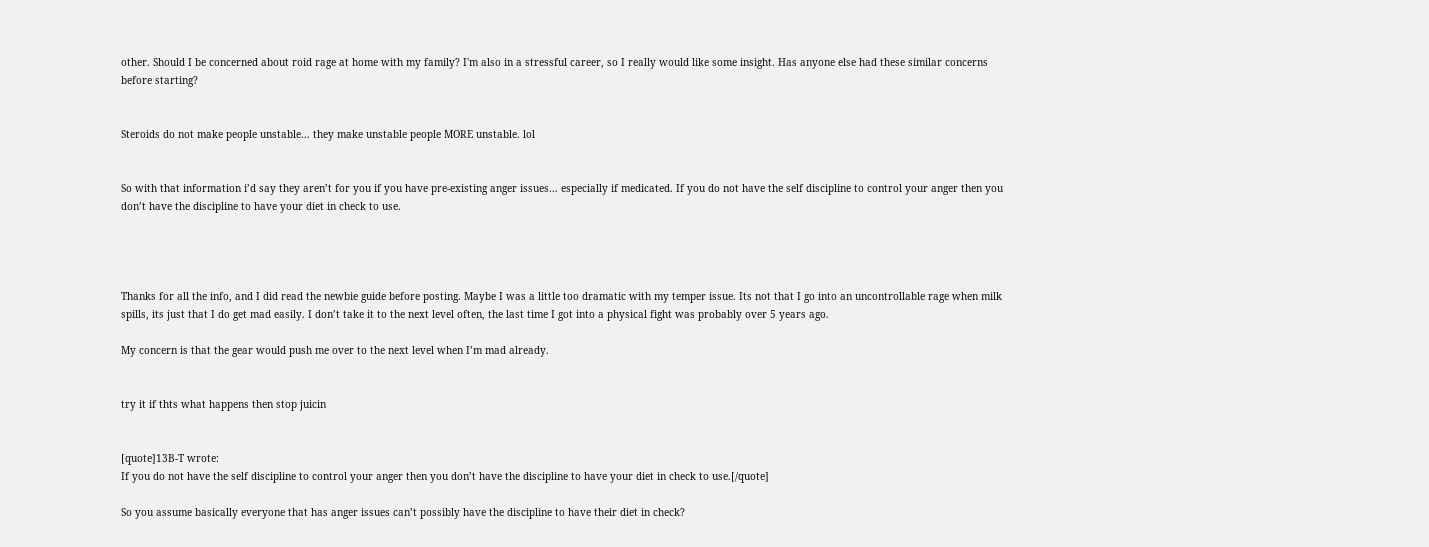other. Should I be concerned about roid rage at home with my family? I'm also in a stressful career, so I really would like some insight. Has anyone else had these similar concerns before starting?


Steroids do not make people unstable… they make unstable people MORE unstable. lol


So with that information i’d say they aren’t for you if you have pre-existing anger issues… especially if medicated. If you do not have the self discipline to control your anger then you don’t have the discipline to have your diet in check to use.




Thanks for all the info, and I did read the newbie guide before posting. Maybe I was a little too dramatic with my temper issue. Its not that I go into an uncontrollable rage when milk spills, its just that I do get mad easily. I don’t take it to the next level often, the last time I got into a physical fight was probably over 5 years ago.

My concern is that the gear would push me over to the next level when I’m mad already.


try it if thts what happens then stop juicin


[quote]13B-T wrote:
If you do not have the self discipline to control your anger then you don’t have the discipline to have your diet in check to use.[/quote]

So you assume basically everyone that has anger issues can’t possibly have the discipline to have their diet in check?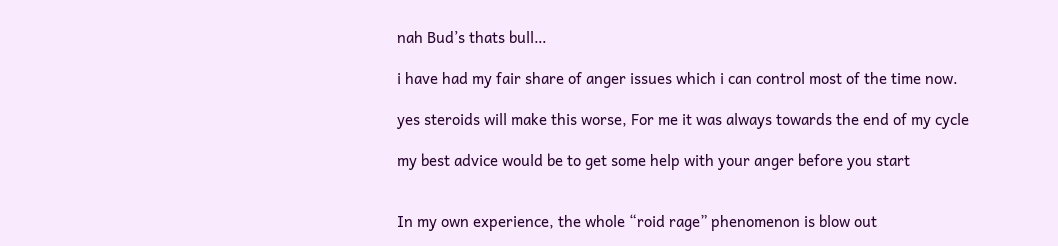nah Bud’s thats bull…

i have had my fair share of anger issues which i can control most of the time now.

yes steroids will make this worse, For me it was always towards the end of my cycle

my best advice would be to get some help with your anger before you start


In my own experience, the whole “roid rage” phenomenon is blow out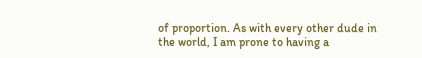of proportion. As with every other dude in the world, I am prone to having a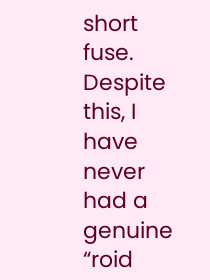short fuse. Despite this, I have never had a genuine “roid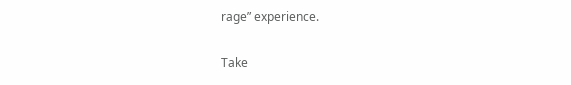rage” experience.

Take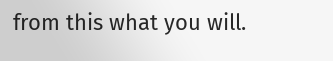from this what you will.